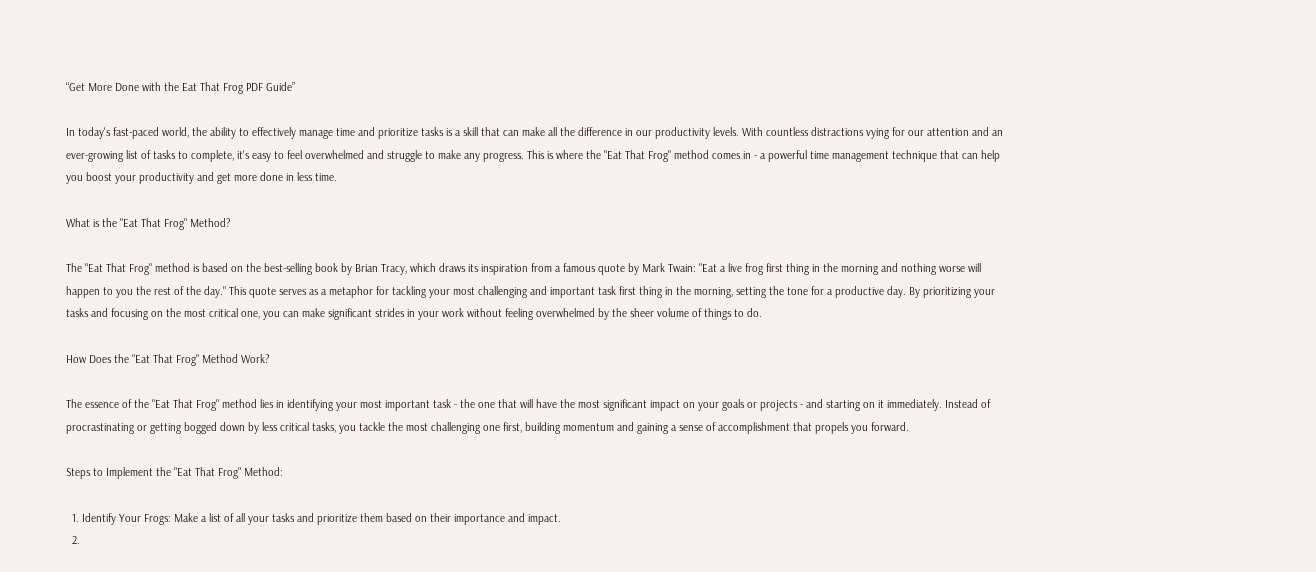“Get More Done with the Eat That Frog PDF Guide”

In today's fast-paced world, the ability to effectively manage time and prioritize tasks is a skill that can make all the difference in our productivity levels. With countless distractions vying for our attention and an ever-growing list of tasks to complete, it's easy to feel overwhelmed and struggle to make any progress. This is where the "Eat That Frog" method comes in - a powerful time management technique that can help you boost your productivity and get more done in less time.

What is the "Eat That Frog" Method?

The "Eat That Frog" method is based on the best-selling book by Brian Tracy, which draws its inspiration from a famous quote by Mark Twain: "Eat a live frog first thing in the morning and nothing worse will happen to you the rest of the day." This quote serves as a metaphor for tackling your most challenging and important task first thing in the morning, setting the tone for a productive day. By prioritizing your tasks and focusing on the most critical one, you can make significant strides in your work without feeling overwhelmed by the sheer volume of things to do.

How Does the "Eat That Frog" Method Work?

The essence of the "Eat That Frog" method lies in identifying your most important task - the one that will have the most significant impact on your goals or projects - and starting on it immediately. Instead of procrastinating or getting bogged down by less critical tasks, you tackle the most challenging one first, building momentum and gaining a sense of accomplishment that propels you forward.

Steps to Implement the "Eat That Frog" Method:

  1. Identify Your Frogs: Make a list of all your tasks and prioritize them based on their importance and impact.
  2.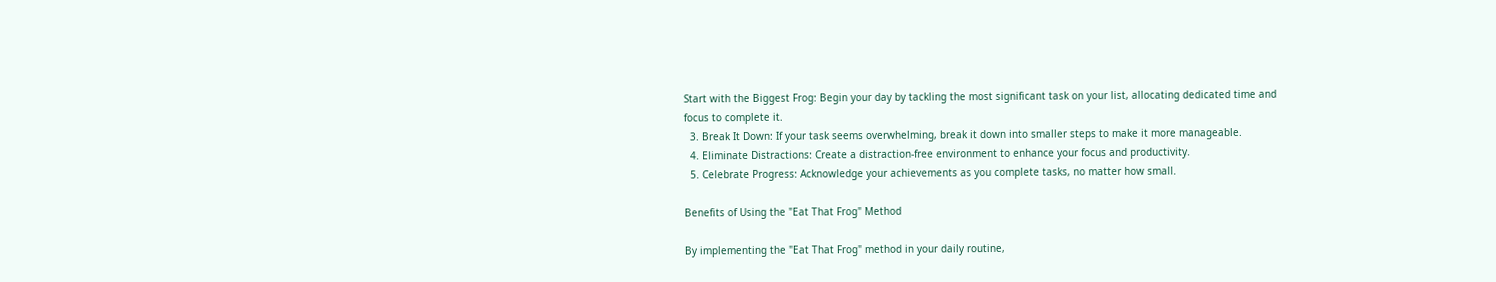Start with the Biggest Frog: Begin your day by tackling the most significant task on your list, allocating dedicated time and focus to complete it.
  3. Break It Down: If your task seems overwhelming, break it down into smaller steps to make it more manageable.
  4. Eliminate Distractions: Create a distraction-free environment to enhance your focus and productivity.
  5. Celebrate Progress: Acknowledge your achievements as you complete tasks, no matter how small.

Benefits of Using the "Eat That Frog" Method

By implementing the "Eat That Frog" method in your daily routine,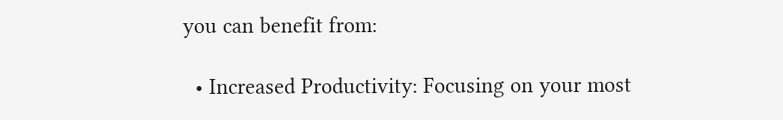you can benefit from:

  • Increased Productivity: Focusing on your most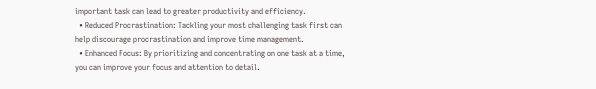important task can lead to greater productivity and efficiency.
  • Reduced Procrastination: Tackling your most challenging task first can help discourage procrastination and improve time management.
  • Enhanced Focus: By prioritizing and concentrating on one task at a time, you can improve your focus and attention to detail.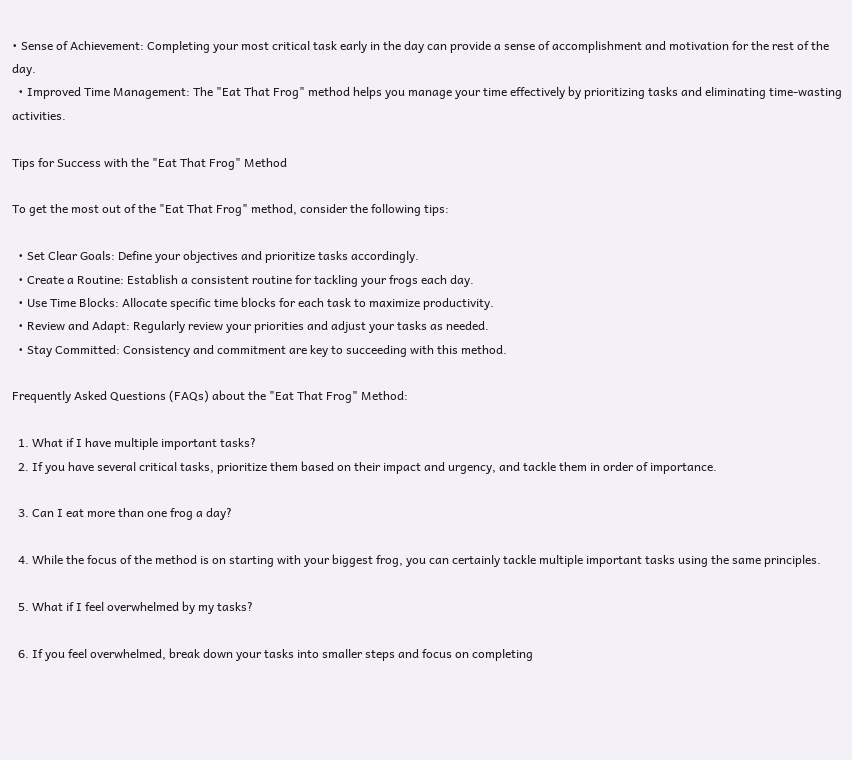• Sense of Achievement: Completing your most critical task early in the day can provide a sense of accomplishment and motivation for the rest of the day.
  • Improved Time Management: The "Eat That Frog" method helps you manage your time effectively by prioritizing tasks and eliminating time-wasting activities.

Tips for Success with the "Eat That Frog" Method

To get the most out of the "Eat That Frog" method, consider the following tips:

  • Set Clear Goals: Define your objectives and prioritize tasks accordingly.
  • Create a Routine: Establish a consistent routine for tackling your frogs each day.
  • Use Time Blocks: Allocate specific time blocks for each task to maximize productivity.
  • Review and Adapt: Regularly review your priorities and adjust your tasks as needed.
  • Stay Committed: Consistency and commitment are key to succeeding with this method.

Frequently Asked Questions (FAQs) about the "Eat That Frog" Method:

  1. What if I have multiple important tasks?
  2. If you have several critical tasks, prioritize them based on their impact and urgency, and tackle them in order of importance.

  3. Can I eat more than one frog a day?

  4. While the focus of the method is on starting with your biggest frog, you can certainly tackle multiple important tasks using the same principles.

  5. What if I feel overwhelmed by my tasks?

  6. If you feel overwhelmed, break down your tasks into smaller steps and focus on completing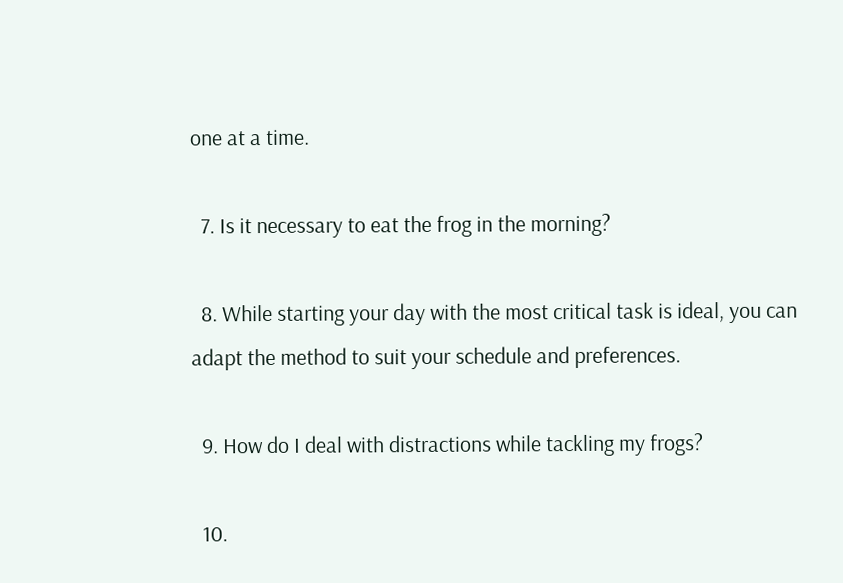one at a time.

  7. Is it necessary to eat the frog in the morning?

  8. While starting your day with the most critical task is ideal, you can adapt the method to suit your schedule and preferences.

  9. How do I deal with distractions while tackling my frogs?

  10.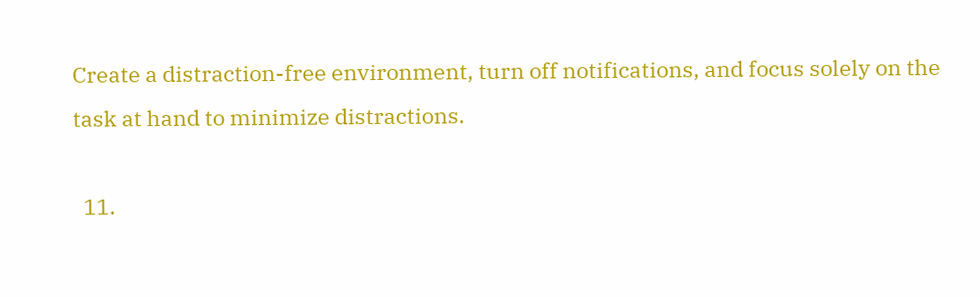Create a distraction-free environment, turn off notifications, and focus solely on the task at hand to minimize distractions.

  11.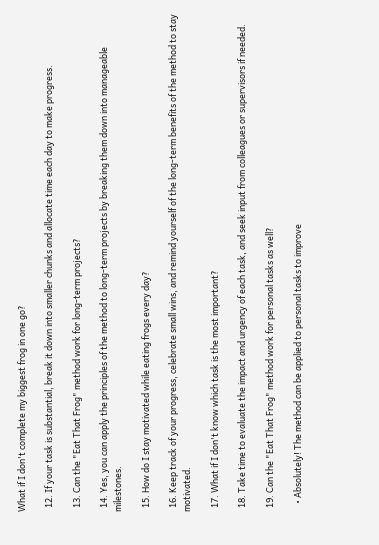What if I don't complete my biggest frog in one go?

  12. If your task is substantial, break it down into smaller chunks and allocate time each day to make progress.

  13. Can the "Eat That Frog" method work for long-term projects?

  14. Yes, you can apply the principles of the method to long-term projects by breaking them down into manageable milestones.

  15. How do I stay motivated while eating frogs every day?

  16. Keep track of your progress, celebrate small wins, and remind yourself of the long-term benefits of the method to stay motivated.

  17. What if I don't know which task is the most important?

  18. Take time to evaluate the impact and urgency of each task, and seek input from colleagues or supervisors if needed.

  19. Can the "Eat That Frog" method work for personal tasks as well?

    • Absolutely! The method can be applied to personal tasks to improve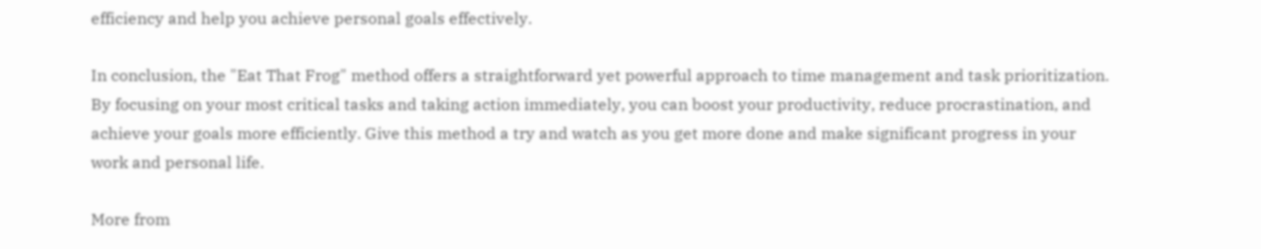efficiency and help you achieve personal goals effectively.

In conclusion, the "Eat That Frog" method offers a straightforward yet powerful approach to time management and task prioritization. By focusing on your most critical tasks and taking action immediately, you can boost your productivity, reduce procrastination, and achieve your goals more efficiently. Give this method a try and watch as you get more done and make significant progress in your work and personal life.

More from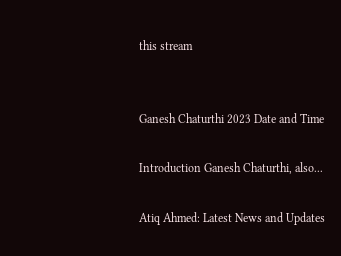this stream


Ganesh Chaturthi 2023 Date and Time

Introduction Ganesh Chaturthi, also...

Atiq Ahmed: Latest News and Updates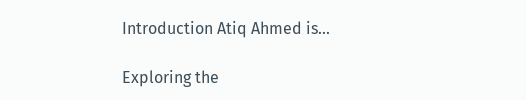Introduction Atiq Ahmed is...

Exploring the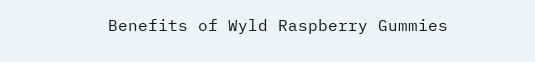Benefits of Wyld Raspberry Gummies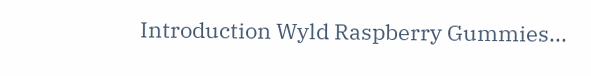Introduction Wyld Raspberry Gummies...